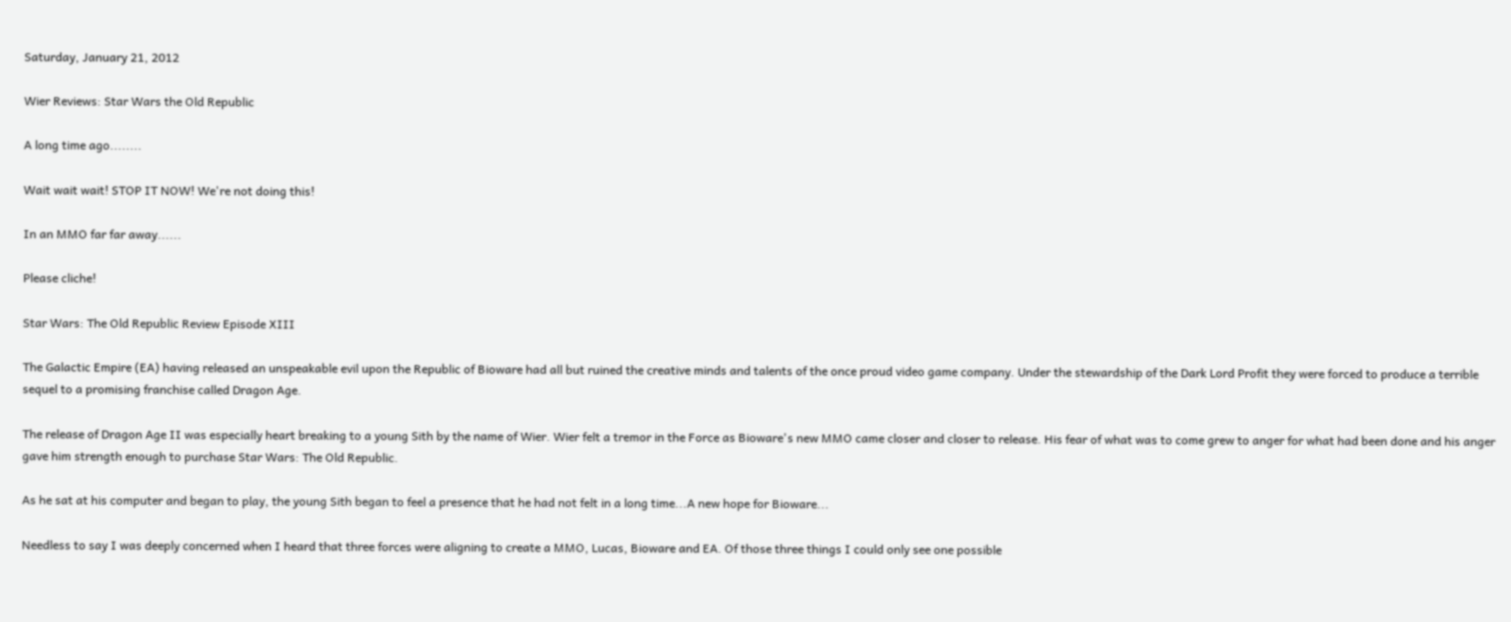Saturday, January 21, 2012

Wier Reviews: Star Wars the Old Republic

A long time ago........

Wait wait wait! STOP IT NOW! We're not doing this!

In an MMO far far away......

Please cliche!

Star Wars: The Old Republic Review Episode XIII

The Galactic Empire (EA) having released an unspeakable evil upon the Republic of Bioware had all but ruined the creative minds and talents of the once proud video game company. Under the stewardship of the Dark Lord Profit they were forced to produce a terrible sequel to a promising franchise called Dragon Age.

The release of Dragon Age II was especially heart breaking to a young Sith by the name of Wier. Wier felt a tremor in the Force as Bioware's new MMO came closer and closer to release. His fear of what was to come grew to anger for what had been done and his anger gave him strength enough to purchase Star Wars: The Old Republic.

As he sat at his computer and began to play, the young Sith began to feel a presence that he had not felt in a long time...A new hope for Bioware...

Needless to say I was deeply concerned when I heard that three forces were aligning to create a MMO, Lucas, Bioware and EA. Of those three things I could only see one possible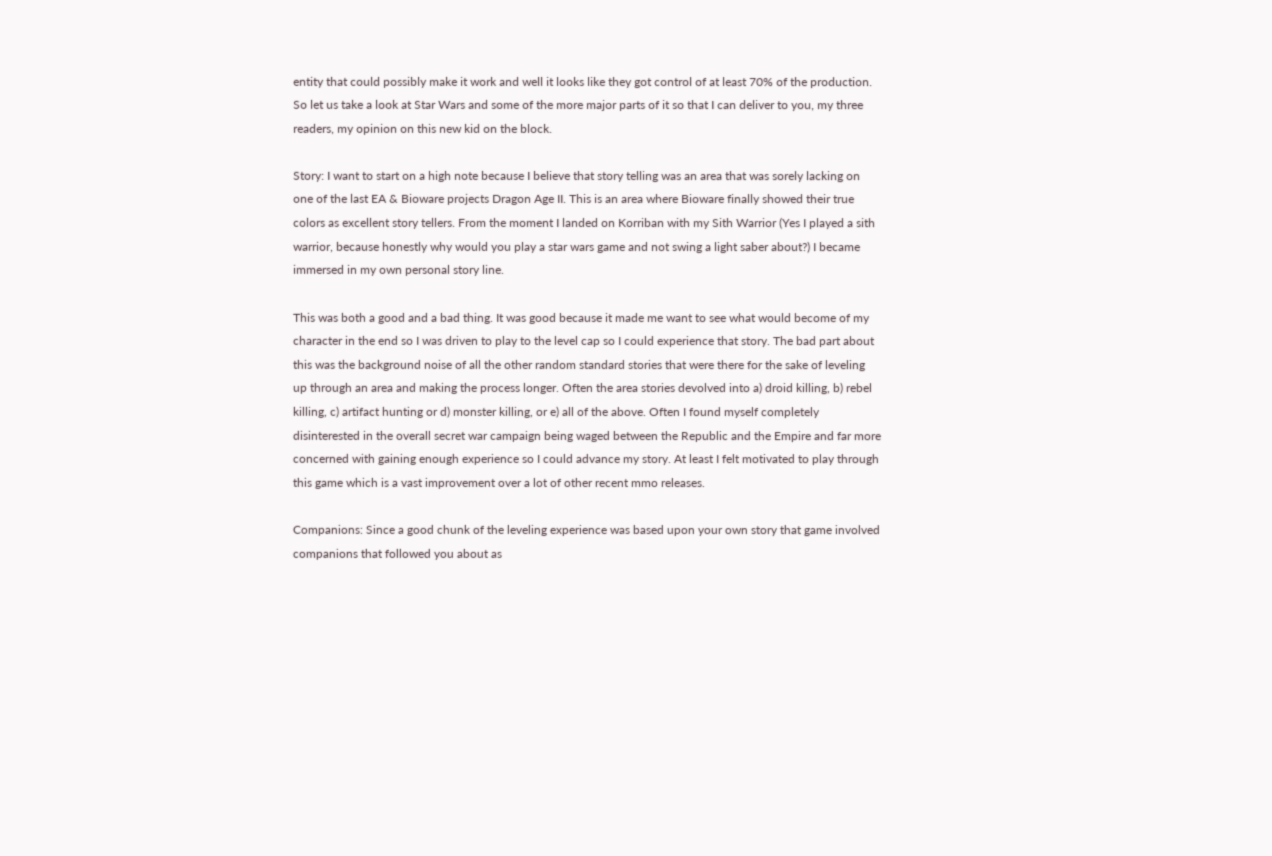entity that could possibly make it work and well it looks like they got control of at least 70% of the production. So let us take a look at Star Wars and some of the more major parts of it so that I can deliver to you, my three readers, my opinion on this new kid on the block.

Story: I want to start on a high note because I believe that story telling was an area that was sorely lacking on one of the last EA & Bioware projects Dragon Age II. This is an area where Bioware finally showed their true colors as excellent story tellers. From the moment I landed on Korriban with my Sith Warrior (Yes I played a sith warrior, because honestly why would you play a star wars game and not swing a light saber about?) I became immersed in my own personal story line.

This was both a good and a bad thing. It was good because it made me want to see what would become of my character in the end so I was driven to play to the level cap so I could experience that story. The bad part about this was the background noise of all the other random standard stories that were there for the sake of leveling up through an area and making the process longer. Often the area stories devolved into a) droid killing, b) rebel killing, c) artifact hunting or d) monster killing, or e) all of the above. Often I found myself completely disinterested in the overall secret war campaign being waged between the Republic and the Empire and far more concerned with gaining enough experience so I could advance my story. At least I felt motivated to play through this game which is a vast improvement over a lot of other recent mmo releases.

Companions: Since a good chunk of the leveling experience was based upon your own story that game involved companions that followed you about as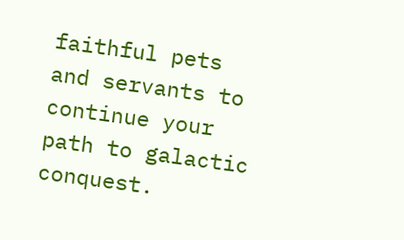faithful pets and servants to continue your path to galactic conquest.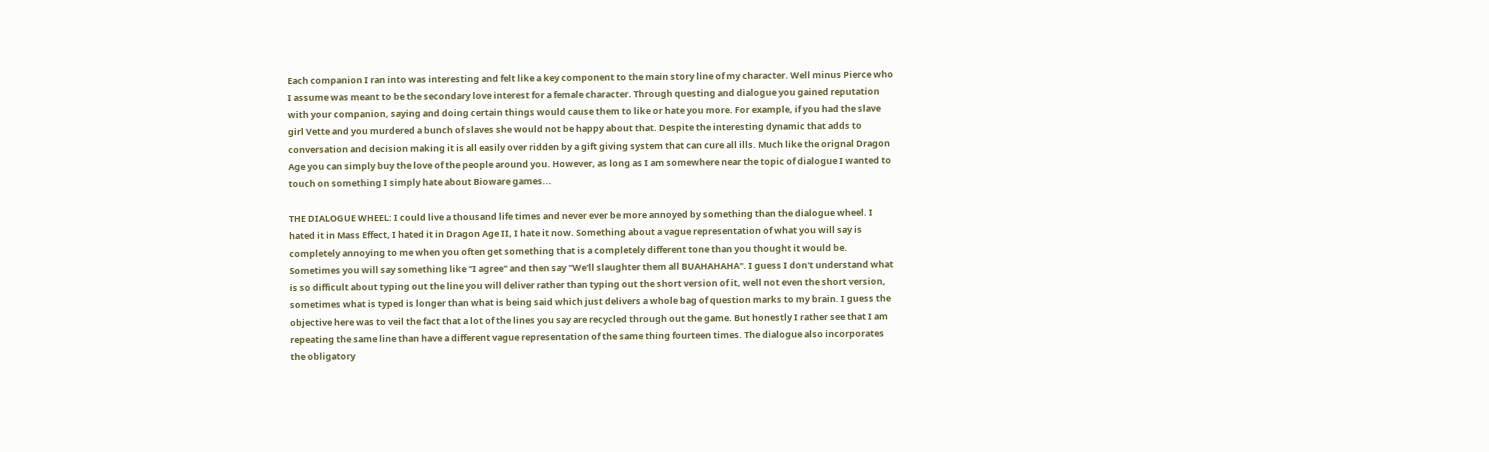Each companion I ran into was interesting and felt like a key component to the main story line of my character. Well minus Pierce who I assume was meant to be the secondary love interest for a female character. Through questing and dialogue you gained reputation with your companion, saying and doing certain things would cause them to like or hate you more. For example, if you had the slave girl Vette and you murdered a bunch of slaves she would not be happy about that. Despite the interesting dynamic that adds to conversation and decision making it is all easily over ridden by a gift giving system that can cure all ills. Much like the orignal Dragon Age you can simply buy the love of the people around you. However, as long as I am somewhere near the topic of dialogue I wanted to touch on something I simply hate about Bioware games...

THE DIALOGUE WHEEL: I could live a thousand life times and never ever be more annoyed by something than the dialogue wheel. I hated it in Mass Effect, I hated it in Dragon Age II, I hate it now. Something about a vague representation of what you will say is completely annoying to me when you often get something that is a completely different tone than you thought it would be. Sometimes you will say something like "I agree" and then say "We'll slaughter them all BUAHAHAHA". I guess I don't understand what is so difficult about typing out the line you will deliver rather than typing out the short version of it, well not even the short version, sometimes what is typed is longer than what is being said which just delivers a whole bag of question marks to my brain. I guess the objective here was to veil the fact that a lot of the lines you say are recycled through out the game. But honestly I rather see that I am repeating the same line than have a different vague representation of the same thing fourteen times. The dialogue also incorporates the obligatory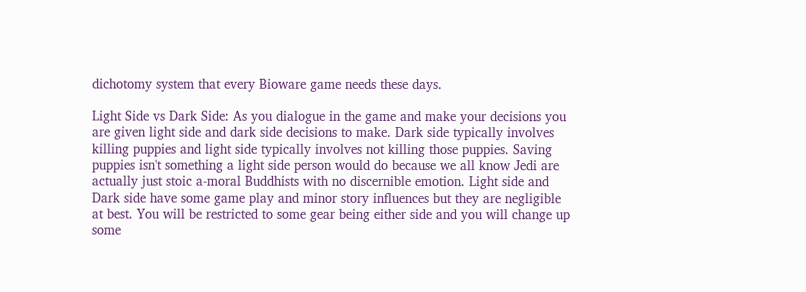dichotomy system that every Bioware game needs these days.

Light Side vs Dark Side: As you dialogue in the game and make your decisions you are given light side and dark side decisions to make. Dark side typically involves killing puppies and light side typically involves not killing those puppies. Saving puppies isn't something a light side person would do because we all know Jedi are actually just stoic a-moral Buddhists with no discernible emotion. Light side and Dark side have some game play and minor story influences but they are negligible at best. You will be restricted to some gear being either side and you will change up some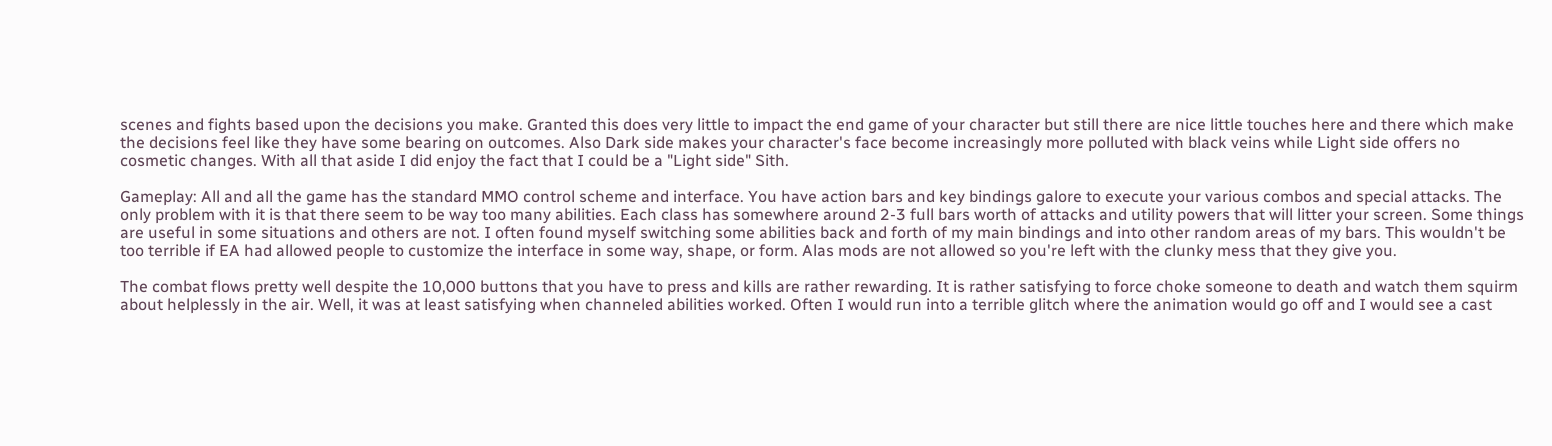scenes and fights based upon the decisions you make. Granted this does very little to impact the end game of your character but still there are nice little touches here and there which make the decisions feel like they have some bearing on outcomes. Also Dark side makes your character's face become increasingly more polluted with black veins while Light side offers no cosmetic changes. With all that aside I did enjoy the fact that I could be a "Light side" Sith.

Gameplay: All and all the game has the standard MMO control scheme and interface. You have action bars and key bindings galore to execute your various combos and special attacks. The only problem with it is that there seem to be way too many abilities. Each class has somewhere around 2-3 full bars worth of attacks and utility powers that will litter your screen. Some things are useful in some situations and others are not. I often found myself switching some abilities back and forth of my main bindings and into other random areas of my bars. This wouldn't be too terrible if EA had allowed people to customize the interface in some way, shape, or form. Alas mods are not allowed so you're left with the clunky mess that they give you.

The combat flows pretty well despite the 10,000 buttons that you have to press and kills are rather rewarding. It is rather satisfying to force choke someone to death and watch them squirm about helplessly in the air. Well, it was at least satisfying when channeled abilities worked. Often I would run into a terrible glitch where the animation would go off and I would see a cast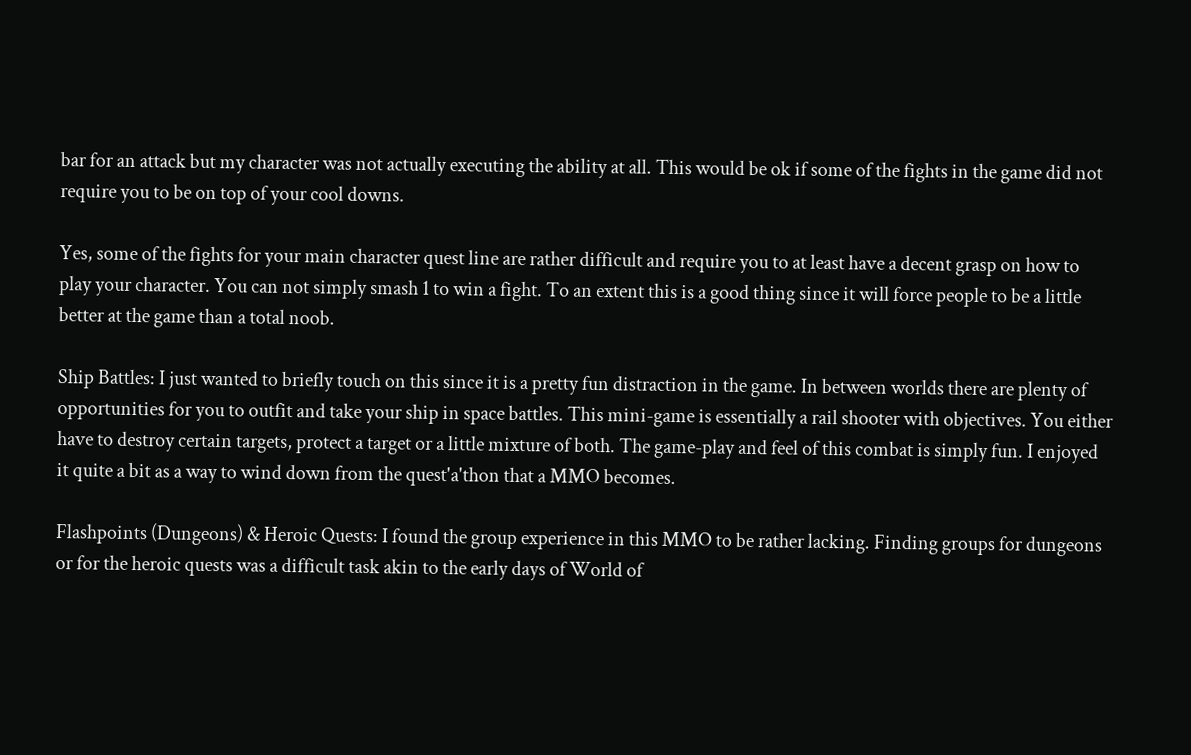bar for an attack but my character was not actually executing the ability at all. This would be ok if some of the fights in the game did not require you to be on top of your cool downs.

Yes, some of the fights for your main character quest line are rather difficult and require you to at least have a decent grasp on how to play your character. You can not simply smash 1 to win a fight. To an extent this is a good thing since it will force people to be a little better at the game than a total noob.

Ship Battles: I just wanted to briefly touch on this since it is a pretty fun distraction in the game. In between worlds there are plenty of opportunities for you to outfit and take your ship in space battles. This mini-game is essentially a rail shooter with objectives. You either have to destroy certain targets, protect a target or a little mixture of both. The game-play and feel of this combat is simply fun. I enjoyed it quite a bit as a way to wind down from the quest'a'thon that a MMO becomes.

Flashpoints (Dungeons) & Heroic Quests: I found the group experience in this MMO to be rather lacking. Finding groups for dungeons or for the heroic quests was a difficult task akin to the early days of World of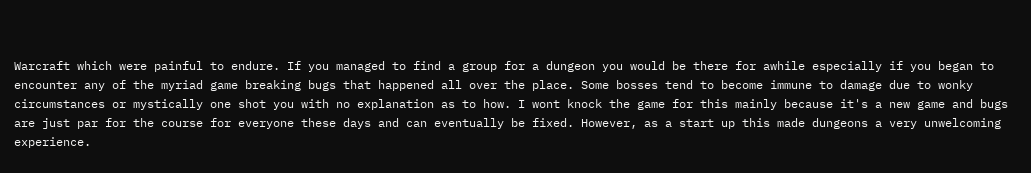Warcraft which were painful to endure. If you managed to find a group for a dungeon you would be there for awhile especially if you began to encounter any of the myriad game breaking bugs that happened all over the place. Some bosses tend to become immune to damage due to wonky circumstances or mystically one shot you with no explanation as to how. I wont knock the game for this mainly because it's a new game and bugs are just par for the course for everyone these days and can eventually be fixed. However, as a start up this made dungeons a very unwelcoming experience.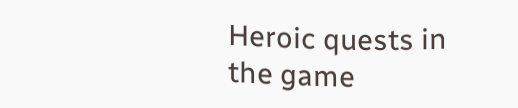Heroic quests in the game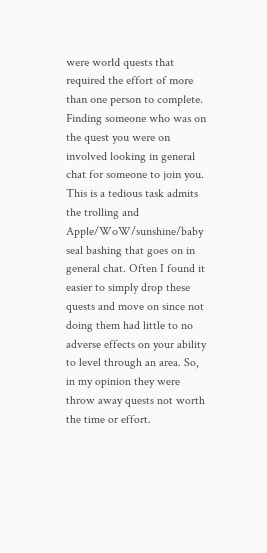were world quests that required the effort of more than one person to complete. Finding someone who was on the quest you were on involved looking in general chat for someone to join you. This is a tedious task admits the trolling and Apple/WoW/sunshine/baby seal bashing that goes on in general chat. Often I found it easier to simply drop these quests and move on since not doing them had little to no adverse effects on your ability to level through an area. So, in my opinion they were throw away quests not worth the time or effort.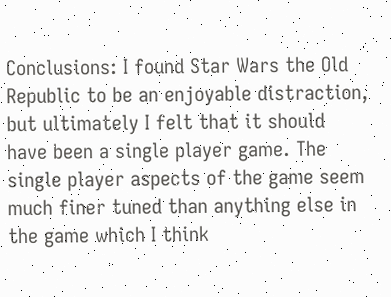Conclusions: I found Star Wars the Old Republic to be an enjoyable distraction, but ultimately I felt that it should have been a single player game. The single player aspects of the game seem much finer tuned than anything else in the game which I think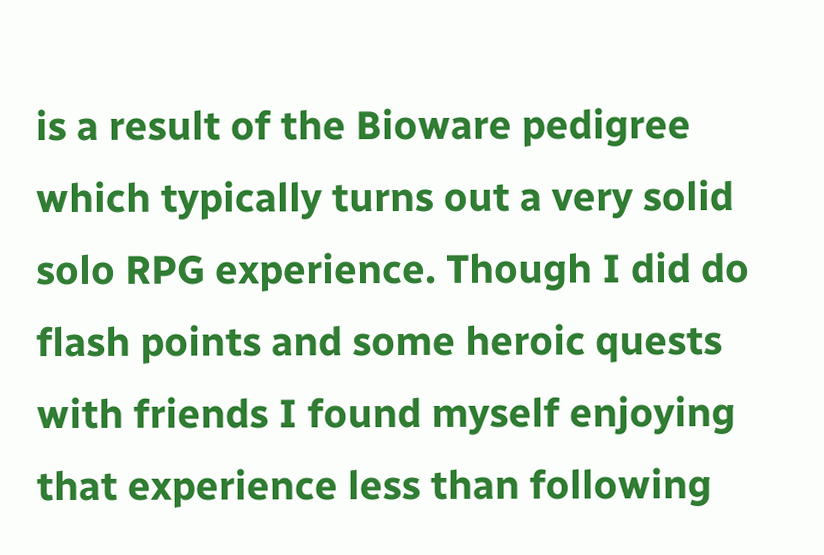is a result of the Bioware pedigree which typically turns out a very solid solo RPG experience. Though I did do flash points and some heroic quests with friends I found myself enjoying that experience less than following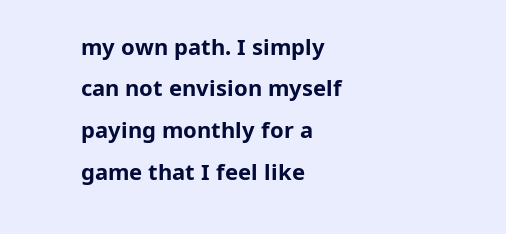my own path. I simply can not envision myself paying monthly for a game that I feel like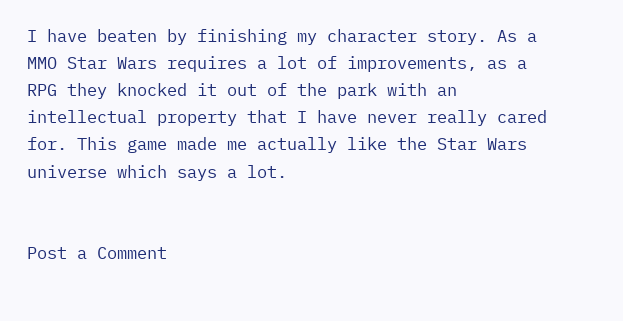I have beaten by finishing my character story. As a MMO Star Wars requires a lot of improvements, as a RPG they knocked it out of the park with an intellectual property that I have never really cared for. This game made me actually like the Star Wars universe which says a lot.


Post a Comment